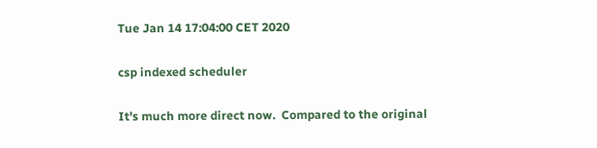Tue Jan 14 17:04:00 CET 2020

csp indexed scheduler

It's much more direct now.  Compared to the original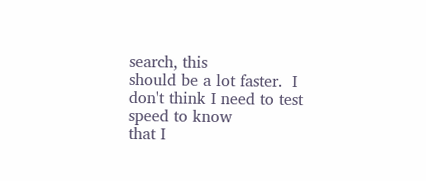search, this
should be a lot faster.  I don't think I need to test speed to know
that I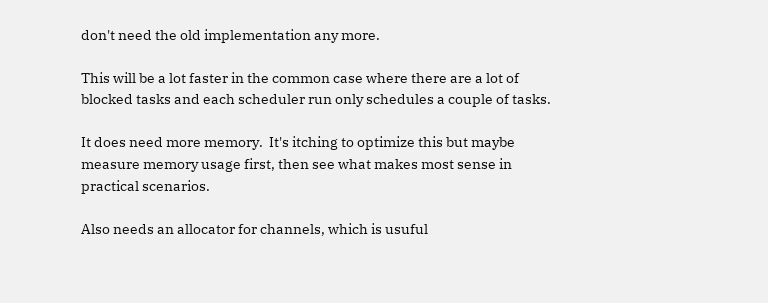don't need the old implementation any more.

This will be a lot faster in the common case where there are a lot of
blocked tasks and each scheduler run only schedules a couple of tasks.

It does need more memory.  It's itching to optimize this but maybe
measure memory usage first, then see what makes most sense in
practical scenarios.

Also needs an allocator for channels, which is usuful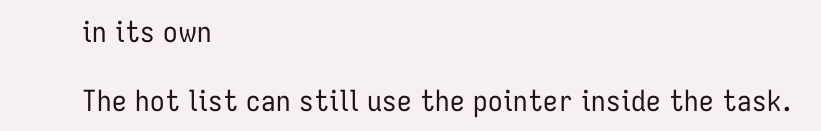in its own

The hot list can still use the pointer inside the task.